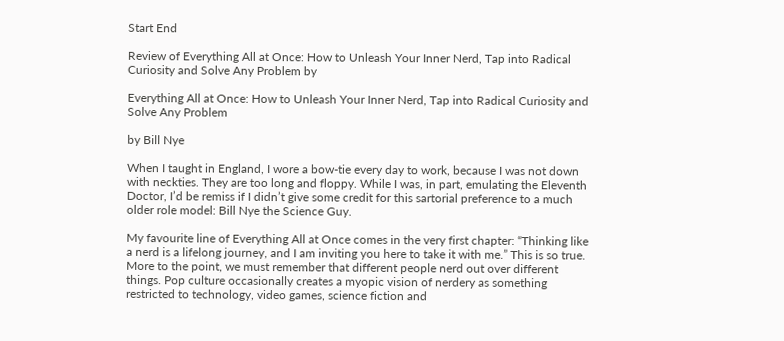Start End

Review of Everything All at Once: How to Unleash Your Inner Nerd, Tap into Radical Curiosity and Solve Any Problem by

Everything All at Once: How to Unleash Your Inner Nerd, Tap into Radical Curiosity and Solve Any Problem

by Bill Nye

When I taught in England, I wore a bow-tie every day to work, because I was not down with neckties. They are too long and floppy. While I was, in part, emulating the Eleventh Doctor, I’d be remiss if I didn’t give some credit for this sartorial preference to a much older role model: Bill Nye the Science Guy.

My favourite line of Everything All at Once comes in the very first chapter: “Thinking like a nerd is a lifelong journey, and I am inviting you here to take it with me.” This is so true. More to the point, we must remember that different people nerd out over different things. Pop culture occasionally creates a myopic vision of nerdery as something restricted to technology, video games, science fiction and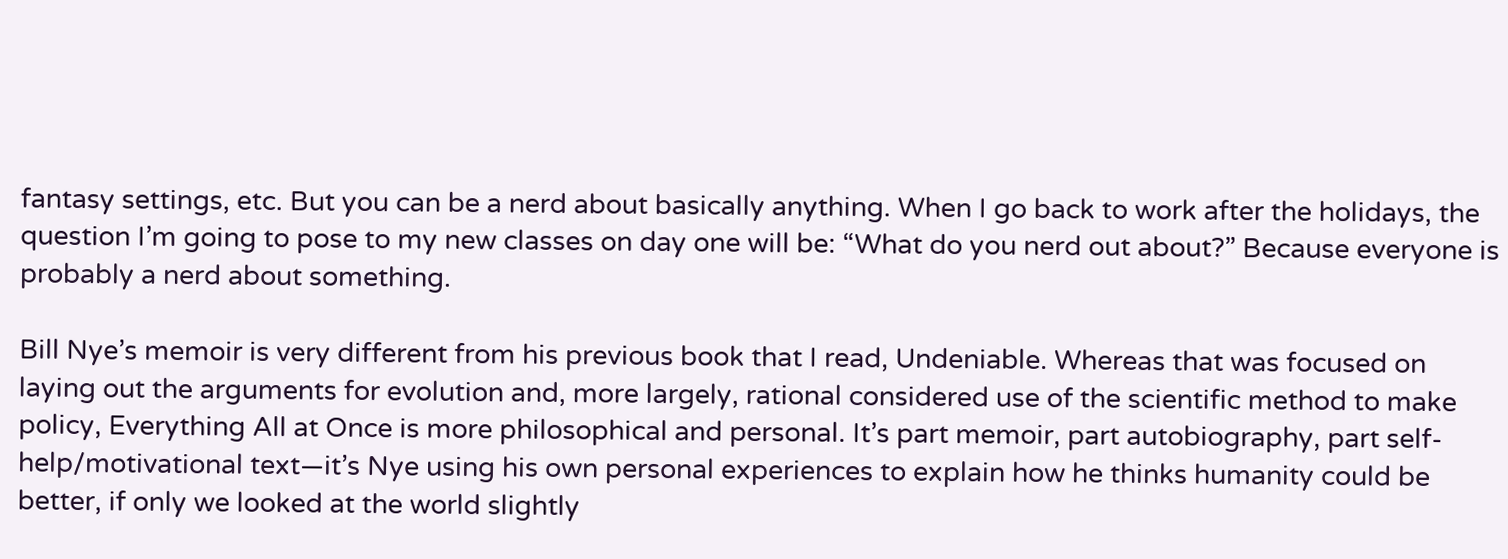fantasy settings, etc. But you can be a nerd about basically anything. When I go back to work after the holidays, the question I’m going to pose to my new classes on day one will be: “What do you nerd out about?” Because everyone is probably a nerd about something.

Bill Nye’s memoir is very different from his previous book that I read, Undeniable. Whereas that was focused on laying out the arguments for evolution and, more largely, rational considered use of the scientific method to make policy, Everything All at Once is more philosophical and personal. It’s part memoir, part autobiography, part self-help/motivational text—it’s Nye using his own personal experiences to explain how he thinks humanity could be better, if only we looked at the world slightly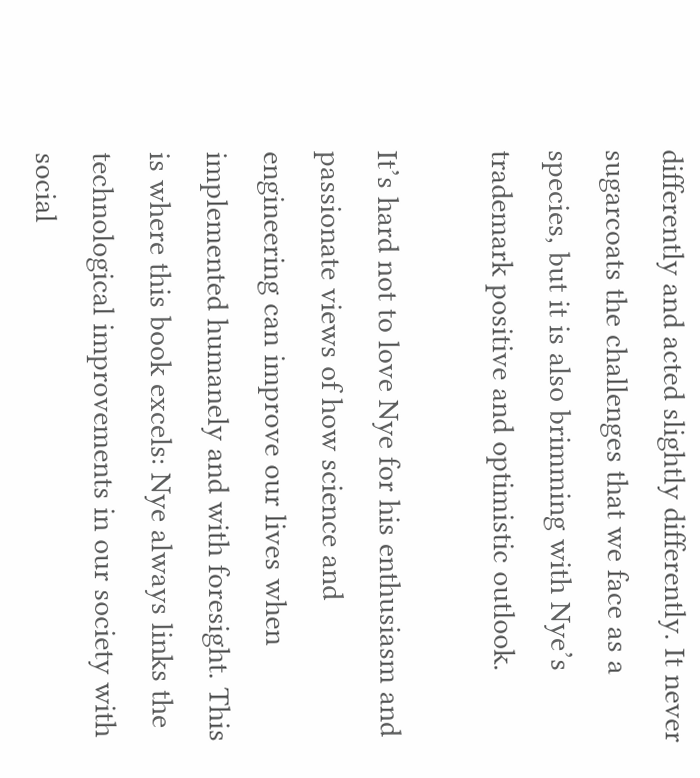differently and acted slightly differently. It never sugarcoats the challenges that we face as a species, but it is also brimming with Nye’s trademark positive and optimistic outlook.

It’s hard not to love Nye for his enthusiasm and passionate views of how science and engineering can improve our lives when implemented humanely and with foresight. This is where this book excels: Nye always links the technological improvements in our society with social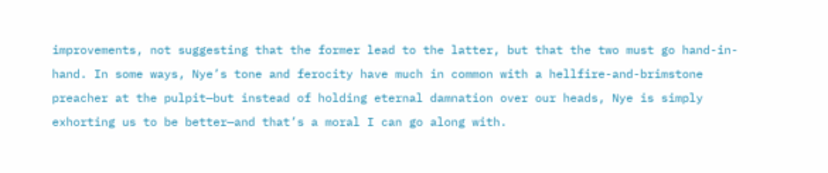improvements, not suggesting that the former lead to the latter, but that the two must go hand-in-hand. In some ways, Nye’s tone and ferocity have much in common with a hellfire-and-brimstone preacher at the pulpit—but instead of holding eternal damnation over our heads, Nye is simply exhorting us to be better—and that’s a moral I can go along with.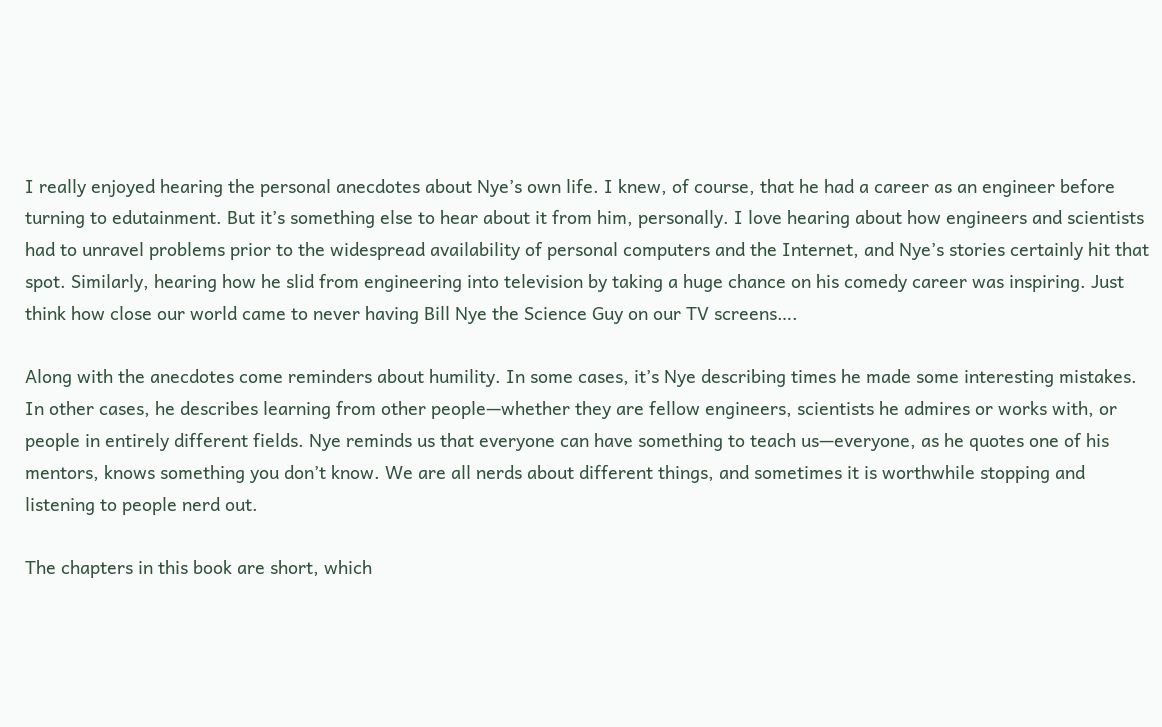I really enjoyed hearing the personal anecdotes about Nye’s own life. I knew, of course, that he had a career as an engineer before turning to edutainment. But it’s something else to hear about it from him, personally. I love hearing about how engineers and scientists had to unravel problems prior to the widespread availability of personal computers and the Internet, and Nye’s stories certainly hit that spot. Similarly, hearing how he slid from engineering into television by taking a huge chance on his comedy career was inspiring. Just think how close our world came to never having Bill Nye the Science Guy on our TV screens….

Along with the anecdotes come reminders about humility. In some cases, it’s Nye describing times he made some interesting mistakes. In other cases, he describes learning from other people—whether they are fellow engineers, scientists he admires or works with, or people in entirely different fields. Nye reminds us that everyone can have something to teach us—everyone, as he quotes one of his mentors, knows something you don’t know. We are all nerds about different things, and sometimes it is worthwhile stopping and listening to people nerd out.

The chapters in this book are short, which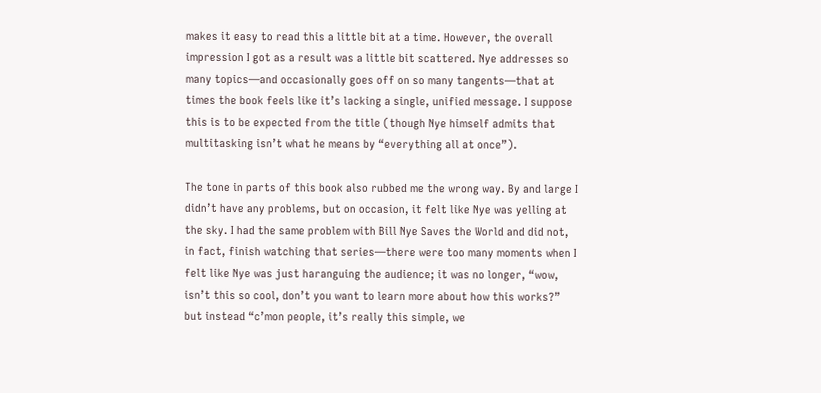makes it easy to read this a little bit at a time. However, the overall impression I got as a result was a little bit scattered. Nye addresses so many topics—and occasionally goes off on so many tangents—that at times the book feels like it’s lacking a single, unified message. I suppose this is to be expected from the title (though Nye himself admits that multitasking isn’t what he means by “everything all at once”).

The tone in parts of this book also rubbed me the wrong way. By and large I didn’t have any problems, but on occasion, it felt like Nye was yelling at the sky. I had the same problem with Bill Nye Saves the World and did not, in fact, finish watching that series—there were too many moments when I felt like Nye was just haranguing the audience; it was no longer, “wow, isn’t this so cool, don’t you want to learn more about how this works?” but instead “c’mon people, it’s really this simple, we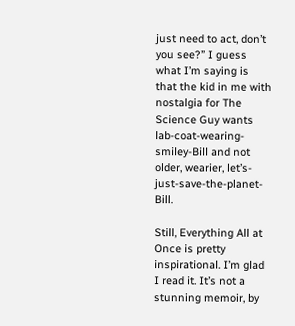just need to act, don’t you see?” I guess what I’m saying is that the kid in me with nostalgia for The Science Guy wants lab-coat-wearing-smiley-Bill and not older, wearier, let’s-just-save-the-planet-Bill.

Still, Everything All at Once is pretty inspirational. I’m glad I read it. It’s not a stunning memoir, by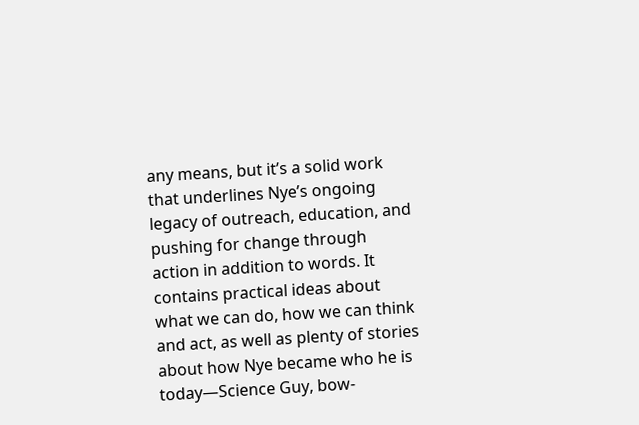any means, but it’s a solid work that underlines Nye’s ongoing legacy of outreach, education, and pushing for change through action in addition to words. It contains practical ideas about what we can do, how we can think and act, as well as plenty of stories about how Nye became who he is today—Science Guy, bow-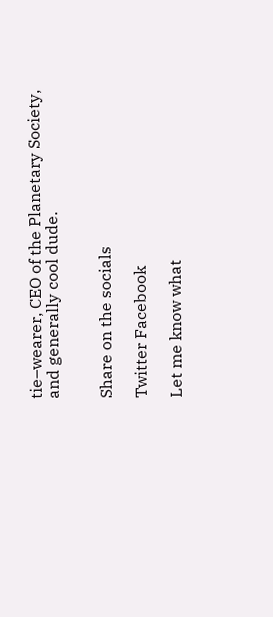tie–wearer, CEO of the Planetary Society, and generally cool dude.


Share on the socials

Twitter Facebook

Let me know what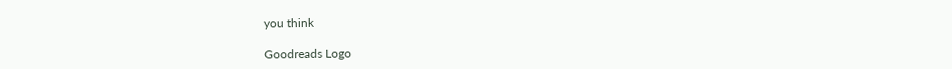you think

Goodreads Logo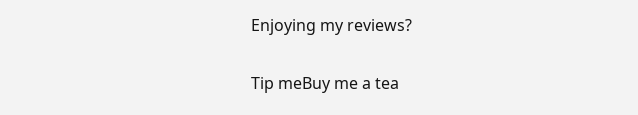Enjoying my reviews?

Tip meBuy me a tea